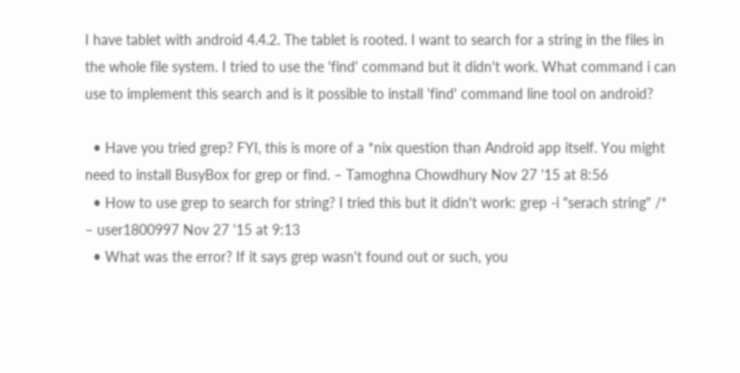I have tablet with android 4.4.2. The tablet is rooted. I want to search for a string in the files in the whole file system. I tried to use the 'find' command but it didn't work. What command i can use to implement this search and is it possible to install 'find' command line tool on android?

  • Have you tried grep? FYI, this is more of a *nix question than Android app itself. You might need to install BusyBox for grep or find. – Tamoghna Chowdhury Nov 27 '15 at 8:56
  • How to use grep to search for string? I tried this but it didn't work: grep -i "serach string" /* – user1800997 Nov 27 '15 at 9:13
  • What was the error? If it says grep wasn't found out or such, you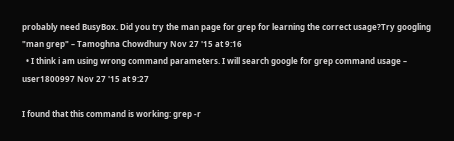probably need BusyBox. Did you try the man page for grep for learning the correct usage?Try googling "man grep" – Tamoghna Chowdhury Nov 27 '15 at 9:16
  • I think i am using wrong command parameters. I will search google for grep command usage – user1800997 Nov 27 '15 at 9:27

I found that this command is working: grep -r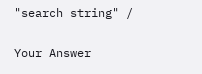"search string" /

Your Answer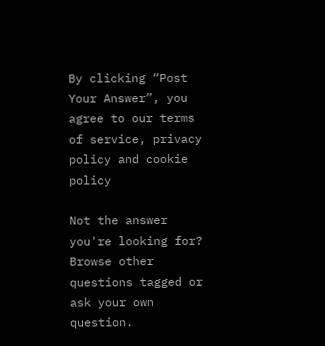By clicking “Post Your Answer”, you agree to our terms of service, privacy policy and cookie policy

Not the answer you're looking for? Browse other questions tagged or ask your own question.